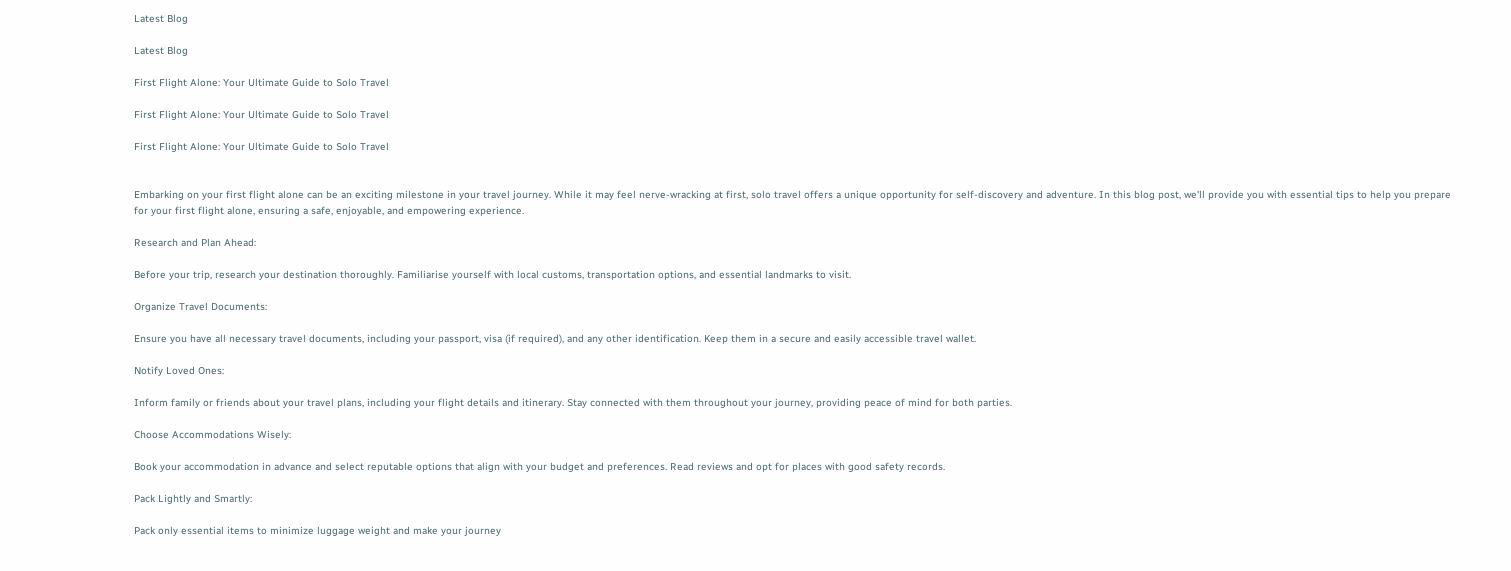Latest Blog

Latest Blog

First Flight Alone: Your Ultimate Guide to Solo Travel

First Flight Alone: Your Ultimate Guide to Solo Travel

First Flight Alone: Your Ultimate Guide to Solo Travel


Embarking on your first flight alone can be an exciting milestone in your travel journey. While it may feel nerve-wracking at first, solo travel offers a unique opportunity for self-discovery and adventure. In this blog post, we'll provide you with essential tips to help you prepare for your first flight alone, ensuring a safe, enjoyable, and empowering experience.

Research and Plan Ahead:

Before your trip, research your destination thoroughly. Familiarise yourself with local customs, transportation options, and essential landmarks to visit.

Organize Travel Documents:

Ensure you have all necessary travel documents, including your passport, visa (if required), and any other identification. Keep them in a secure and easily accessible travel wallet.

Notify Loved Ones:

Inform family or friends about your travel plans, including your flight details and itinerary. Stay connected with them throughout your journey, providing peace of mind for both parties.

Choose Accommodations Wisely:

Book your accommodation in advance and select reputable options that align with your budget and preferences. Read reviews and opt for places with good safety records.

Pack Lightly and Smartly:

Pack only essential items to minimize luggage weight and make your journey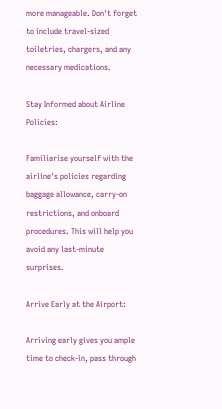more manageable. Don't forget to include travel-sized toiletries, chargers, and any necessary medications.

Stay Informed about Airline Policies:

Familiarise yourself with the airline's policies regarding baggage allowance, carry-on restrictions, and onboard procedures. This will help you avoid any last-minute surprises.

Arrive Early at the Airport:

Arriving early gives you ample time to check-in, pass through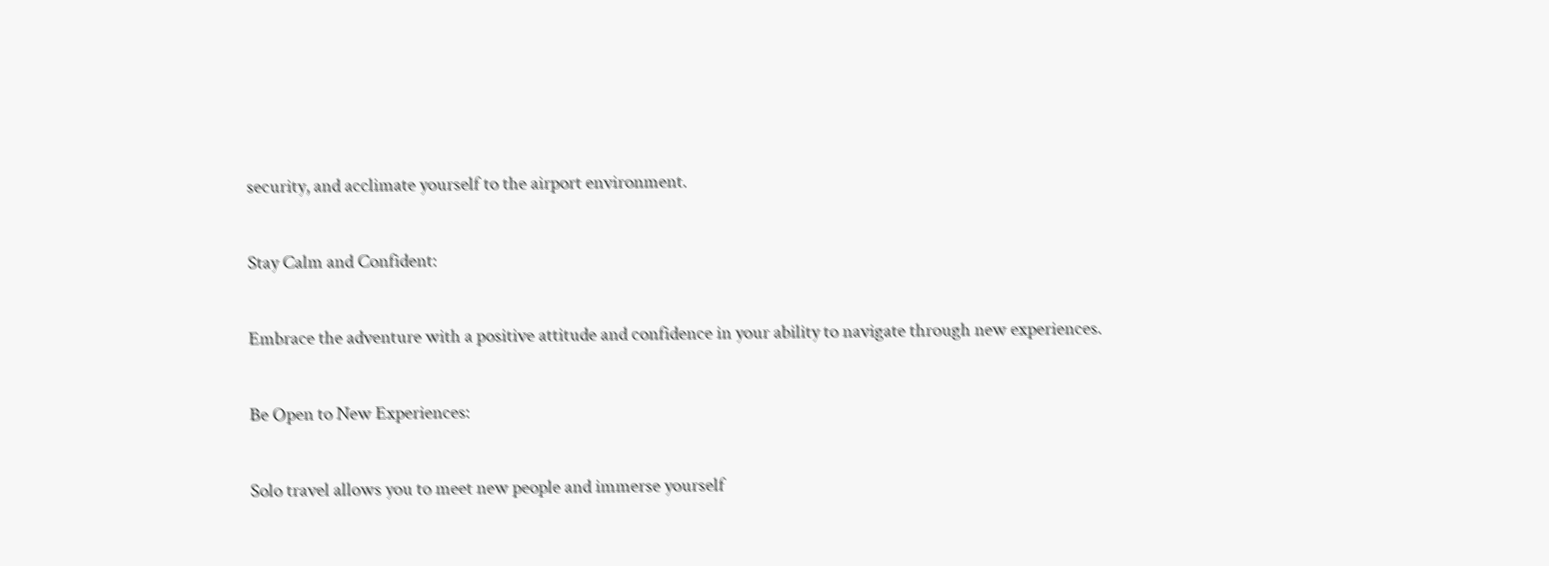security, and acclimate yourself to the airport environment.

Stay Calm and Confident:

Embrace the adventure with a positive attitude and confidence in your ability to navigate through new experiences.

Be Open to New Experiences:

Solo travel allows you to meet new people and immerse yourself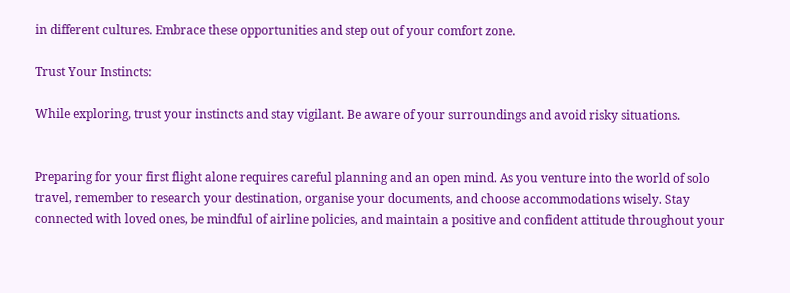in different cultures. Embrace these opportunities and step out of your comfort zone.

Trust Your Instincts:

While exploring, trust your instincts and stay vigilant. Be aware of your surroundings and avoid risky situations.


Preparing for your first flight alone requires careful planning and an open mind. As you venture into the world of solo travel, remember to research your destination, organise your documents, and choose accommodations wisely. Stay connected with loved ones, be mindful of airline policies, and maintain a positive and confident attitude throughout your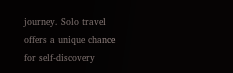journey. Solo travel offers a unique chance for self-discovery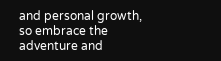and personal growth, so embrace the adventure and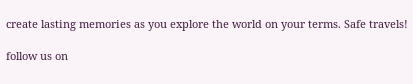create lasting memories as you explore the world on your terms. Safe travels!

follow us on